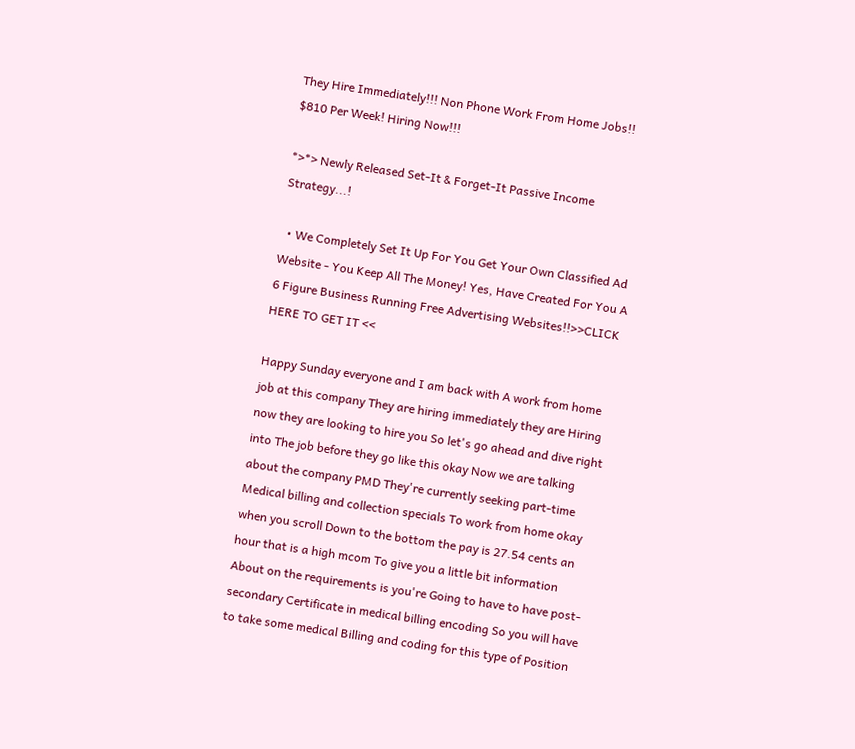They Hire Immediately!!! Non Phone Work From Home Jobs!! $810 Per Week! Hiring Now!!!

*>*> Newly Released Set-It & Forget-It Passive Income Strategy...!

  • We Completely Set It Up For You Get Your Own Classified Ad Website - You Keep All The Money! Yes, Have Created For You A 6 Figure Business Running Free Advertising Websites!!>>CLICK HERE TO GET IT <<

Happy Sunday everyone and I am back with A work from home job at this company They are hiring immediately they are Hiring now they are looking to hire you So let's go ahead and dive right into The job before they go like this okay Now we are talking about the company PMD They're currently seeking part-time Medical billing and collection specials To work from home okay when you scroll Down to the bottom the pay is 27.54 cents an hour that is a high mcom To give you a little bit information About on the requirements is you're Going to have to have post-secondary Certificate in medical billing encoding So you will have to take some medical Billing and coding for this type of Position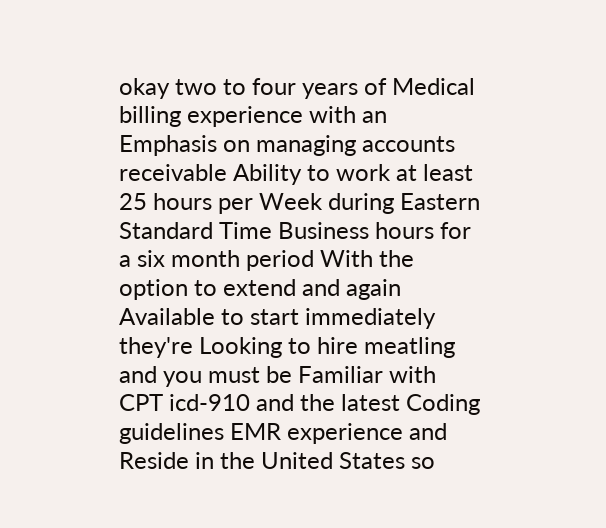okay two to four years of Medical billing experience with an Emphasis on managing accounts receivable Ability to work at least 25 hours per Week during Eastern Standard Time Business hours for a six month period With the option to extend and again Available to start immediately they're Looking to hire meatling and you must be Familiar with CPT icd-910 and the latest Coding guidelines EMR experience and Reside in the United States so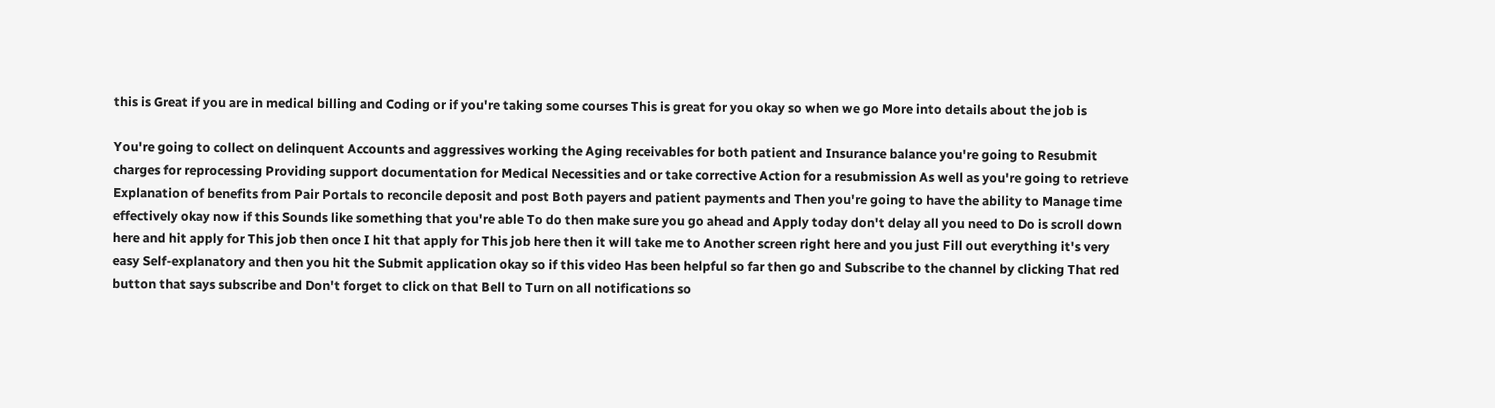this is Great if you are in medical billing and Coding or if you're taking some courses This is great for you okay so when we go More into details about the job is

You're going to collect on delinquent Accounts and aggressives working the Aging receivables for both patient and Insurance balance you're going to Resubmit charges for reprocessing Providing support documentation for Medical Necessities and or take corrective Action for a resubmission As well as you're going to retrieve Explanation of benefits from Pair Portals to reconcile deposit and post Both payers and patient payments and Then you're going to have the ability to Manage time effectively okay now if this Sounds like something that you're able To do then make sure you go ahead and Apply today don't delay all you need to Do is scroll down here and hit apply for This job then once I hit that apply for This job here then it will take me to Another screen right here and you just Fill out everything it's very easy Self-explanatory and then you hit the Submit application okay so if this video Has been helpful so far then go and Subscribe to the channel by clicking That red button that says subscribe and Don't forget to click on that Bell to Turn on all notifications so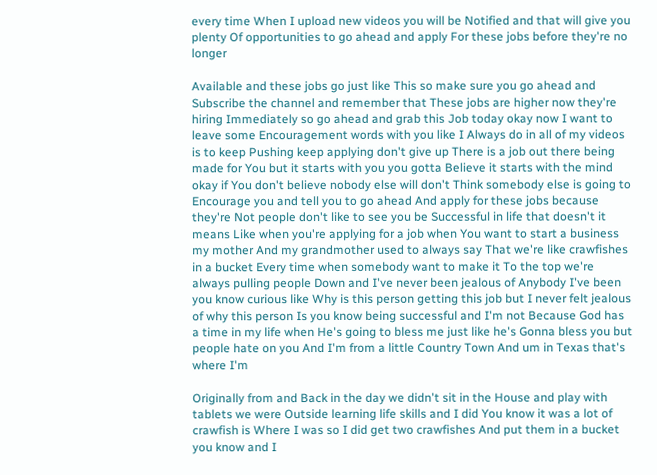every time When I upload new videos you will be Notified and that will give you plenty Of opportunities to go ahead and apply For these jobs before they're no longer

Available and these jobs go just like This so make sure you go ahead and Subscribe the channel and remember that These jobs are higher now they're hiring Immediately so go ahead and grab this Job today okay now I want to leave some Encouragement words with you like I Always do in all of my videos is to keep Pushing keep applying don't give up There is a job out there being made for You but it starts with you you gotta Believe it starts with the mind okay if You don't believe nobody else will don't Think somebody else is going to Encourage you and tell you to go ahead And apply for these jobs because they're Not people don't like to see you be Successful in life that doesn't it means Like when you're applying for a job when You want to start a business my mother And my grandmother used to always say That we're like crawfishes in a bucket Every time when somebody want to make it To the top we're always pulling people Down and I've never been jealous of Anybody I've been you know curious like Why is this person getting this job but I never felt jealous of why this person Is you know being successful and I'm not Because God has a time in my life when He's going to bless me just like he's Gonna bless you but people hate on you And I'm from a little Country Town And um in Texas that's where I'm

Originally from and Back in the day we didn't sit in the House and play with tablets we were Outside learning life skills and I did You know it was a lot of crawfish is Where I was so I did get two crawfishes And put them in a bucket you know and I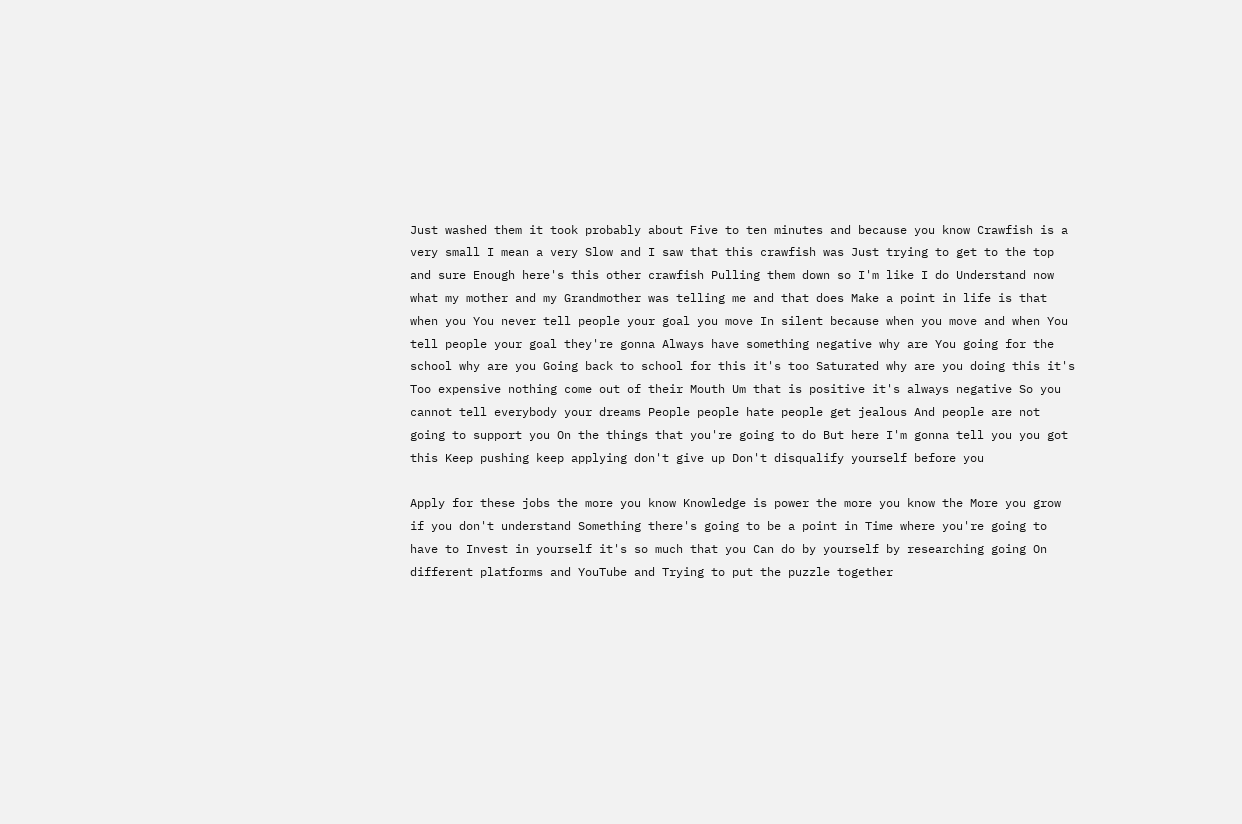Just washed them it took probably about Five to ten minutes and because you know Crawfish is a very small I mean a very Slow and I saw that this crawfish was Just trying to get to the top and sure Enough here's this other crawfish Pulling them down so I'm like I do Understand now what my mother and my Grandmother was telling me and that does Make a point in life is that when you You never tell people your goal you move In silent because when you move and when You tell people your goal they're gonna Always have something negative why are You going for the school why are you Going back to school for this it's too Saturated why are you doing this it's Too expensive nothing come out of their Mouth Um that is positive it's always negative So you cannot tell everybody your dreams People people hate people get jealous And people are not going to support you On the things that you're going to do But here I'm gonna tell you you got this Keep pushing keep applying don't give up Don't disqualify yourself before you

Apply for these jobs the more you know Knowledge is power the more you know the More you grow if you don't understand Something there's going to be a point in Time where you're going to have to Invest in yourself it's so much that you Can do by yourself by researching going On different platforms and YouTube and Trying to put the puzzle together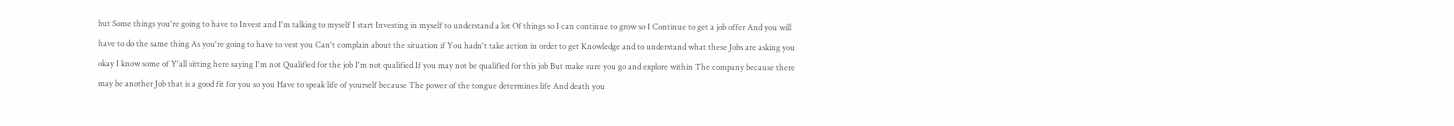but Some things you're going to have to Invest and I'm talking to myself I start Investing in myself to understand a lot Of things so I can continue to grow so I Continue to get a job offer And you will have to do the same thing As you're going to have to vest you Can't complain about the situation if You hadn't take action in order to get Knowledge and to understand what these Jobs are asking you okay I know some of Y'all sitting here saying I'm not Qualified for the job I'm not qualified If you may not be qualified for this job But make sure you go and explore within The company because there may be another Job that is a good fit for you so you Have to speak life of yourself because The power of the tongue determines life And death you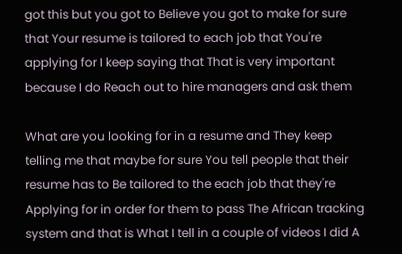got this but you got to Believe you got to make for sure that Your resume is tailored to each job that You're applying for I keep saying that That is very important because I do Reach out to hire managers and ask them

What are you looking for in a resume and They keep telling me that maybe for sure You tell people that their resume has to Be tailored to the each job that they're Applying for in order for them to pass The African tracking system and that is What I tell in a couple of videos I did A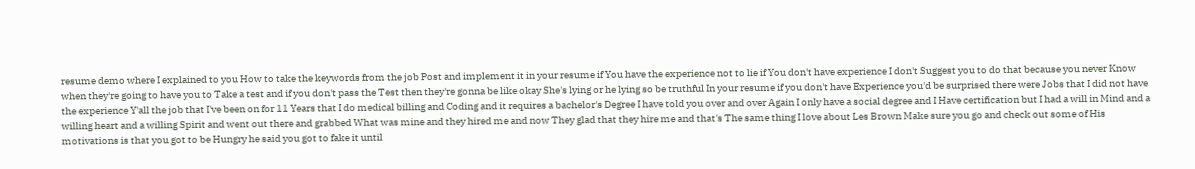resume demo where I explained to you How to take the keywords from the job Post and implement it in your resume if You have the experience not to lie if You don't have experience I don't Suggest you to do that because you never Know when they're going to have you to Take a test and if you don't pass the Test then they're gonna be like okay She's lying or he lying so be truthful In your resume if you don't have Experience you'd be surprised there were Jobs that I did not have the experience Y'all the job that I've been on for 11 Years that I do medical billing and Coding and it requires a bachelor's Degree I have told you over and over Again I only have a social degree and I Have certification but I had a will in Mind and a willing heart and a willing Spirit and went out there and grabbed What was mine and they hired me and now They glad that they hire me and that's The same thing I love about Les Brown Make sure you go and check out some of His motivations is that you got to be Hungry he said you got to fake it until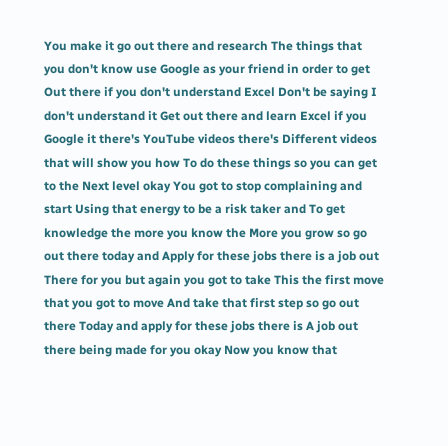You make it go out there and research The things that you don't know use Google as your friend in order to get Out there if you don't understand Excel Don't be saying I don't understand it Get out there and learn Excel if you Google it there's YouTube videos there's Different videos that will show you how To do these things so you can get to the Next level okay You got to stop complaining and start Using that energy to be a risk taker and To get knowledge the more you know the More you grow so go out there today and Apply for these jobs there is a job out There for you but again you got to take This the first move that you got to move And take that first step so go out there Today and apply for these jobs there is A job out there being made for you okay Now you know that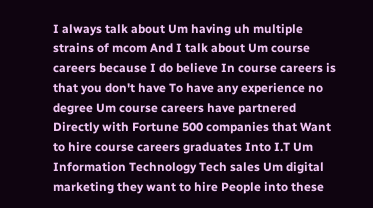I always talk about Um having uh multiple strains of mcom And I talk about Um course careers because I do believe In course careers is that you don't have To have any experience no degree Um course careers have partnered Directly with Fortune 500 companies that Want to hire course careers graduates Into I.T Um Information Technology Tech sales Um digital marketing they want to hire People into these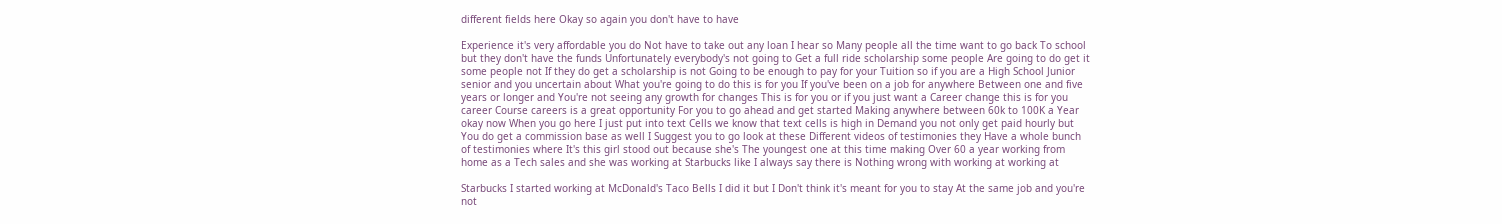different fields here Okay so again you don't have to have

Experience it's very affordable you do Not have to take out any loan I hear so Many people all the time want to go back To school but they don't have the funds Unfortunately everybody's not going to Get a full ride scholarship some people Are going to do get it some people not If they do get a scholarship is not Going to be enough to pay for your Tuition so if you are a High School Junior senior and you uncertain about What you're going to do this is for you If you've been on a job for anywhere Between one and five years or longer and You're not seeing any growth for changes This is for you or if you just want a Career change this is for you career Course careers is a great opportunity For you to go ahead and get started Making anywhere between 60k to 100K a Year okay now When you go here I just put into text Cells we know that text cells is high in Demand you not only get paid hourly but You do get a commission base as well I Suggest you to go look at these Different videos of testimonies they Have a whole bunch of testimonies where It's this girl stood out because she's The youngest one at this time making Over 60 a year working from home as a Tech sales and she was working at Starbucks like I always say there is Nothing wrong with working at working at

Starbucks I started working at McDonald's Taco Bells I did it but I Don't think it's meant for you to stay At the same job and you're not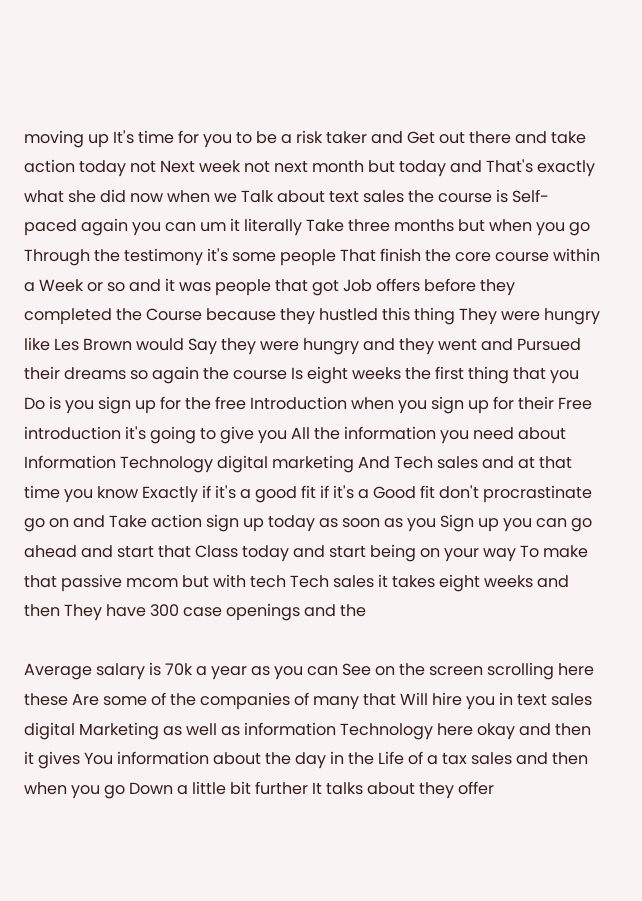moving up It's time for you to be a risk taker and Get out there and take action today not Next week not next month but today and That's exactly what she did now when we Talk about text sales the course is Self-paced again you can um it literally Take three months but when you go Through the testimony it's some people That finish the core course within a Week or so and it was people that got Job offers before they completed the Course because they hustled this thing They were hungry like Les Brown would Say they were hungry and they went and Pursued their dreams so again the course Is eight weeks the first thing that you Do is you sign up for the free Introduction when you sign up for their Free introduction it's going to give you All the information you need about Information Technology digital marketing And Tech sales and at that time you know Exactly if it's a good fit if it's a Good fit don't procrastinate go on and Take action sign up today as soon as you Sign up you can go ahead and start that Class today and start being on your way To make that passive mcom but with tech Tech sales it takes eight weeks and then They have 300 case openings and the

Average salary is 70k a year as you can See on the screen scrolling here these Are some of the companies of many that Will hire you in text sales digital Marketing as well as information Technology here okay and then it gives You information about the day in the Life of a tax sales and then when you go Down a little bit further It talks about they offer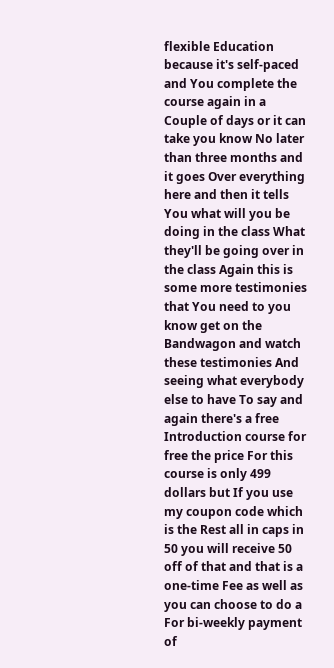flexible Education because it's self-paced and You complete the course again in a Couple of days or it can take you know No later than three months and it goes Over everything here and then it tells You what will you be doing in the class What they'll be going over in the class Again this is some more testimonies that You need to you know get on the Bandwagon and watch these testimonies And seeing what everybody else to have To say and again there's a free Introduction course for free the price For this course is only 499 dollars but If you use my coupon code which is the Rest all in caps in 50 you will receive 50 off of that and that is a one-time Fee as well as you can choose to do a For bi-weekly payment of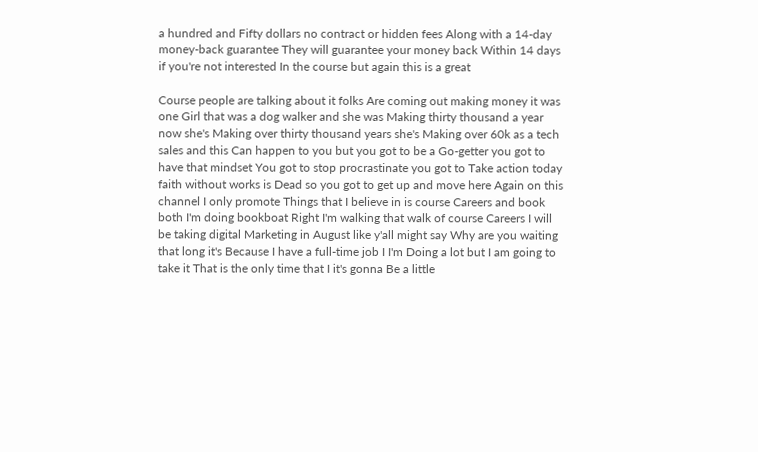a hundred and Fifty dollars no contract or hidden fees Along with a 14-day money-back guarantee They will guarantee your money back Within 14 days if you're not interested In the course but again this is a great

Course people are talking about it folks Are coming out making money it was one Girl that was a dog walker and she was Making thirty thousand a year now she's Making over thirty thousand years she's Making over 60k as a tech sales and this Can happen to you but you got to be a Go-getter you got to have that mindset You got to stop procrastinate you got to Take action today faith without works is Dead so you got to get up and move here Again on this channel I only promote Things that I believe in is course Careers and book both I'm doing bookboat Right I'm walking that walk of course Careers I will be taking digital Marketing in August like y'all might say Why are you waiting that long it's Because I have a full-time job I I'm Doing a lot but I am going to take it That is the only time that I it's gonna Be a little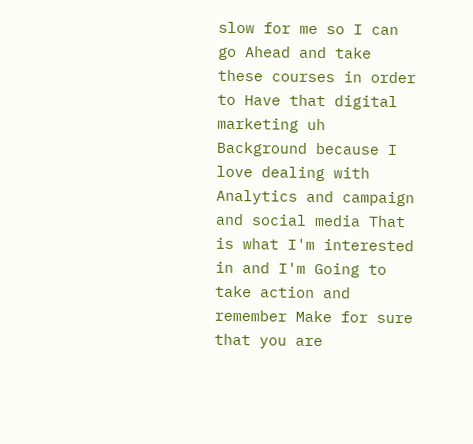slow for me so I can go Ahead and take these courses in order to Have that digital marketing uh Background because I love dealing with Analytics and campaign and social media That is what I'm interested in and I'm Going to take action and remember Make for sure that you are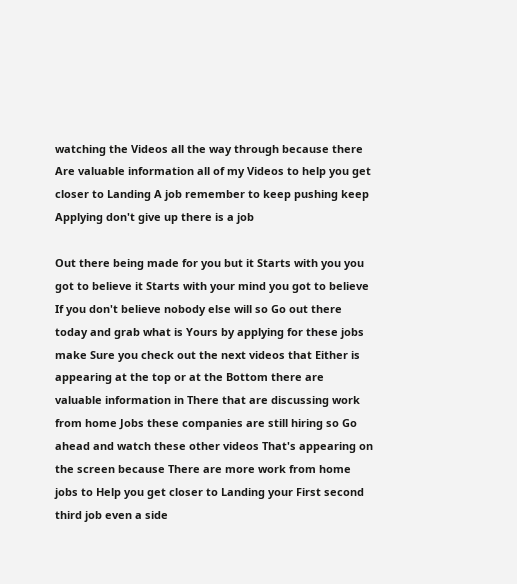watching the Videos all the way through because there Are valuable information all of my Videos to help you get closer to Landing A job remember to keep pushing keep Applying don't give up there is a job

Out there being made for you but it Starts with you you got to believe it Starts with your mind you got to believe If you don't believe nobody else will so Go out there today and grab what is Yours by applying for these jobs make Sure you check out the next videos that Either is appearing at the top or at the Bottom there are valuable information in There that are discussing work from home Jobs these companies are still hiring so Go ahead and watch these other videos That's appearing on the screen because There are more work from home jobs to Help you get closer to Landing your First second third job even a side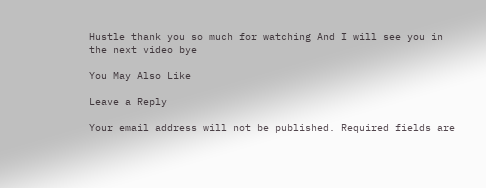Hustle thank you so much for watching And I will see you in the next video bye

You May Also Like

Leave a Reply

Your email address will not be published. Required fields are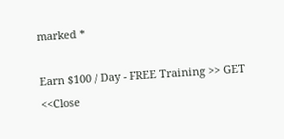marked *

Earn $100 / Day - FREE Training >> GET <<Close